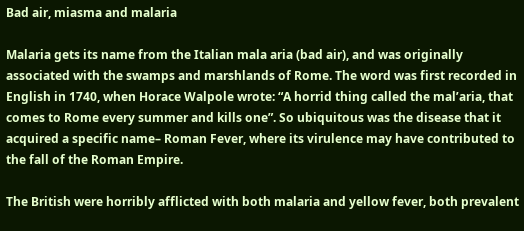Bad air, miasma and malaria

Malaria gets its name from the Italian mala aria (bad air), and was originally associated with the swamps and marshlands of Rome. The word was first recorded in English in 1740, when Horace Walpole wrote: “A horrid thing called the mal’aria, that comes to Rome every summer and kills one”. So ubiquitous was the disease that it acquired a specific name– Roman Fever, where its virulence may have contributed to the fall of the Roman Empire.

The British were horribly afflicted with both malaria and yellow fever, both prevalent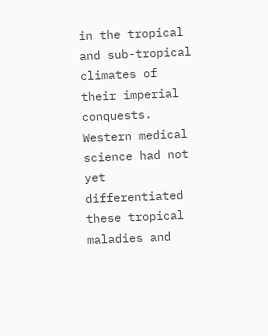in the tropical and sub-tropical climates of their imperial conquests. Western medical science had not yet differentiated these tropical maladies and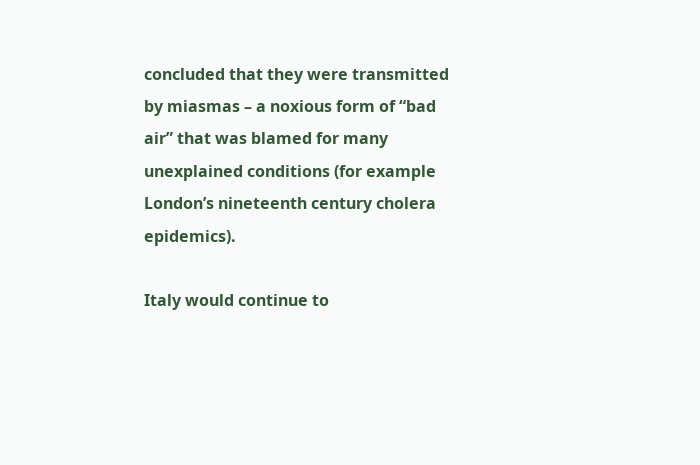concluded that they were transmitted by miasmas – a noxious form of “bad air” that was blamed for many unexplained conditions (for example London’s nineteenth century cholera epidemics).

Italy would continue to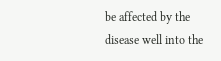be affected by the disease well into the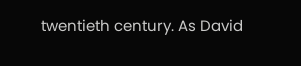twentieth century. As David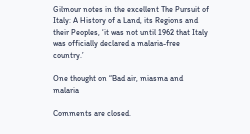Gilmour notes in the excellent The Pursuit of Italy: A History of a Land, its Regions and their Peoples, ‘it was not until 1962 that Italy was officially declared a malaria-free country.’

One thought on “Bad air, miasma and malaria

Comments are closed.